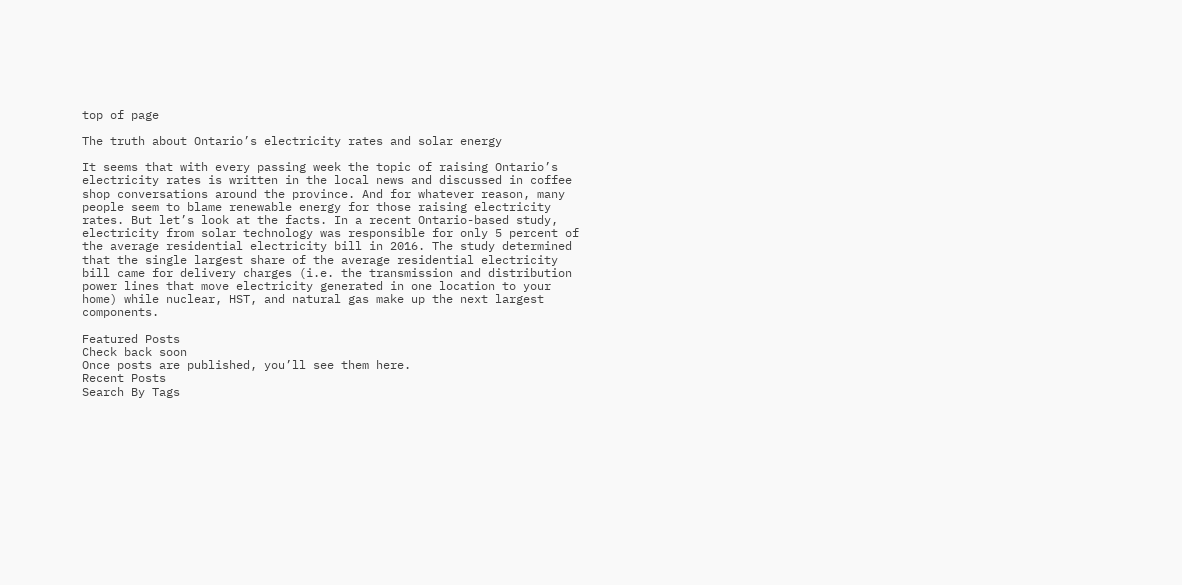top of page

The truth about Ontario’s electricity rates and solar energy

It seems that with every passing week the topic of raising Ontario’s electricity rates is written in the local news and discussed in coffee shop conversations around the province. And for whatever reason, many people seem to blame renewable energy for those raising electricity rates. But let’s look at the facts. In a recent Ontario-based study, electricity from solar technology was responsible for only 5 percent of the average residential electricity bill in 2016. The study determined that the single largest share of the average residential electricity bill came for delivery charges (i.e. the transmission and distribution power lines that move electricity generated in one location to your home) while nuclear, HST, and natural gas make up the next largest components.

Featured Posts
Check back soon
Once posts are published, you’ll see them here.
Recent Posts
Search By Tags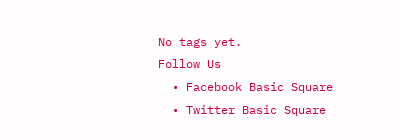No tags yet.
Follow Us
  • Facebook Basic Square
  • Twitter Basic Square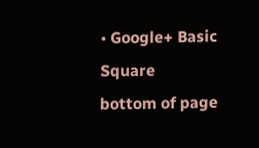• Google+ Basic Square
bottom of page